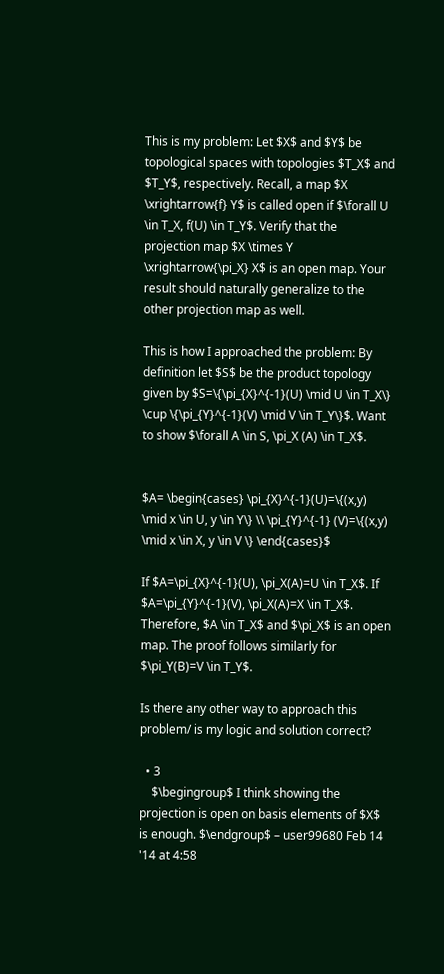This is my problem: Let $X$ and $Y$ be topological spaces with topologies $T_X$ and $T_Y$, respectively. Recall, a map $X \xrightarrow{f} Y$ is called open if $\forall U \in T_X, f(U) \in T_Y$. Verify that the projection map $X \times Y \xrightarrow{\pi_X} X$ is an open map. Your result should naturally generalize to the other projection map as well.

This is how I approached the problem: By definition let $S$ be the product topology given by $S=\{\pi_{X}^{-1}(U) \mid U \in T_X\} \cup \{\pi_{Y}^{-1}(V) \mid V \in T_Y\}$. Want to show $\forall A \in S, \pi_X (A) \in T_X$.


$A= \begin{cases} \pi_{X}^{-1}(U)=\{(x,y) \mid x \in U, y \in Y\} \\ \pi_{Y}^{-1} (V)=\{(x,y) \mid x \in X, y \in V \} \end{cases}$

If $A=\pi_{X}^{-1}(U), \pi_X(A)=U \in T_X$. If $A=\pi_{Y}^{-1}(V), \pi_X(A)=X \in T_X$. Therefore, $A \in T_X$ and $\pi_X$ is an open map. The proof follows similarly for $\pi_Y(B)=V \in T_Y$.

Is there any other way to approach this problem/ is my logic and solution correct?

  • 3
    $\begingroup$ I think showing the projection is open on basis elements of $X$ is enough. $\endgroup$ – user99680 Feb 14 '14 at 4:58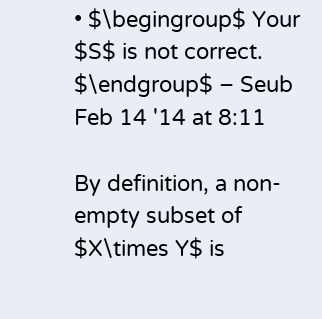• $\begingroup$ Your $S$ is not correct. $\endgroup$ – Seub Feb 14 '14 at 8:11

By definition, a non-empty subset of $X\times Y$ is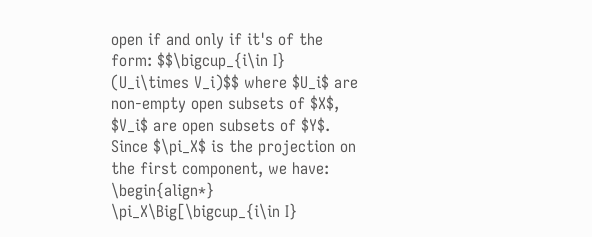open if and only if it's of the form: $$\bigcup_{i\in I} (U_i\times V_i)$$ where $U_i$ are non-empty open subsets of $X$, $V_i$ are open subsets of $Y$. Since $\pi_X$ is the projection on the first component, we have: \begin{align*} \pi_X\Big[\bigcup_{i\in I}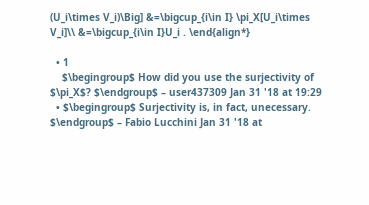(U_i\times V_i)\Big] &=\bigcup_{i\in I} \pi_X[U_i\times V_i]\\ &=\bigcup_{i\in I}U_i . \end{align*}

  • 1
    $\begingroup$ How did you use the surjectivity of $\pi_X$? $\endgroup$ – user437309 Jan 31 '18 at 19:29
  • $\begingroup$ Surjectivity is, in fact, unecessary. $\endgroup$ – Fabio Lucchini Jan 31 '18 at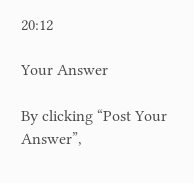20:12

Your Answer

By clicking “Post Your Answer”,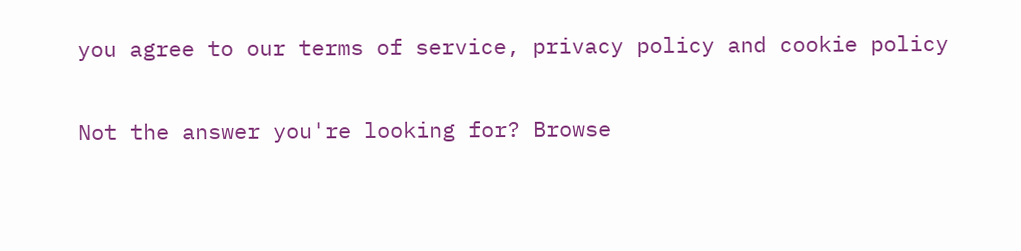you agree to our terms of service, privacy policy and cookie policy

Not the answer you're looking for? Browse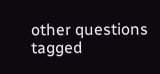other questions tagged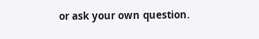or ask your own question.